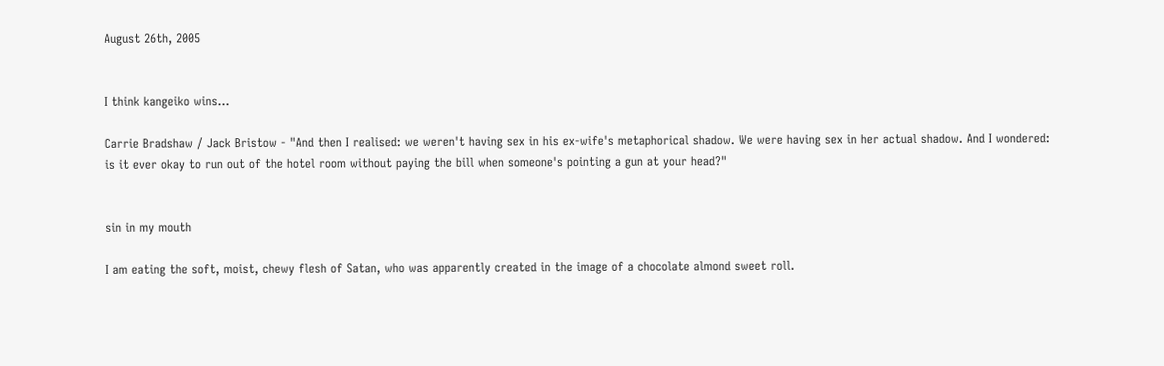August 26th, 2005


I think kangeiko wins...

Carrie Bradshaw / Jack Bristow - "And then I realised: we weren't having sex in his ex-wife's metaphorical shadow. We were having sex in her actual shadow. And I wondered: is it ever okay to run out of the hotel room without paying the bill when someone's pointing a gun at your head?"


sin in my mouth

I am eating the soft, moist, chewy flesh of Satan, who was apparently created in the image of a chocolate almond sweet roll.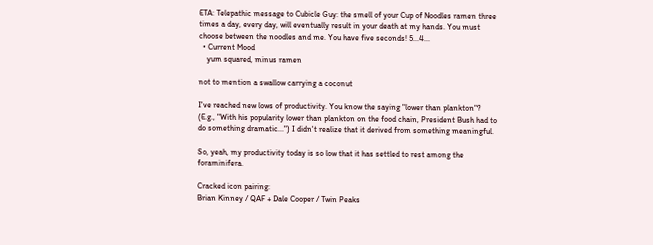ETA: Telepathic message to Cubicle Guy: the smell of your Cup of Noodles ramen three times a day, every day, will eventually result in your death at my hands. You must choose between the noodles and me. You have five seconds! 5...4...
  • Current Mood
    yum squared, minus ramen

not to mention a swallow carrying a coconut

I've reached new lows of productivity. You know the saying "lower than plankton"? (E.g., "With his popularity lower than plankton on the food chain, President Bush had to do something dramatic...") I didn't realize that it derived from something meaningful.

So, yeah, my productivity today is so low that it has settled to rest among the foraminifera.

Cracked icon pairing:
Brian Kinney / QAF + Dale Cooper / Twin Peaks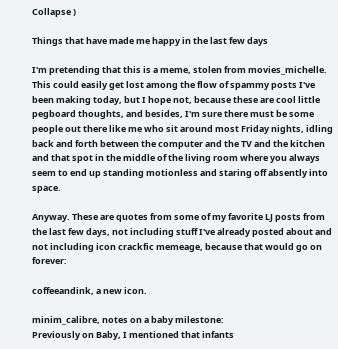Collapse )

Things that have made me happy in the last few days

I'm pretending that this is a meme, stolen from movies_michelle. This could easily get lost among the flow of spammy posts I've been making today, but I hope not, because these are cool little pegboard thoughts, and besides, I'm sure there must be some people out there like me who sit around most Friday nights, idling back and forth between the computer and the TV and the kitchen and that spot in the middle of the living room where you always seem to end up standing motionless and staring off absently into space.

Anyway. These are quotes from some of my favorite LJ posts from the last few days, not including stuff I've already posted about and not including icon crackfic memeage, because that would go on forever:

coffeeandink, a new icon.

minim_calibre, notes on a baby milestone:
Previously on Baby, I mentioned that infants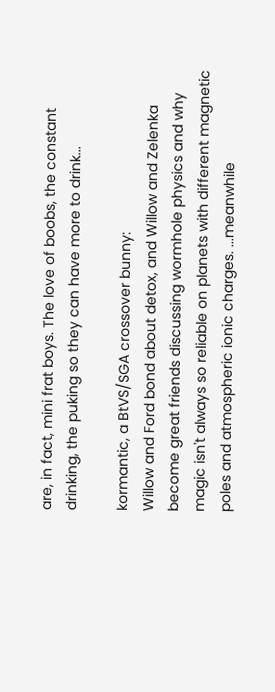are, in fact, mini frat boys. The love of boobs, the constant drinking, the puking so they can have more to drink...

kormantic, a BtVS/SGA crossover bunny:
Willow and Ford bond about detox, and Willow and Zelenka become great friends discussing wormhole physics and why magic isn't always so reliable on planets with different magnetic poles and atmospheric ionic charges. ...meanwhile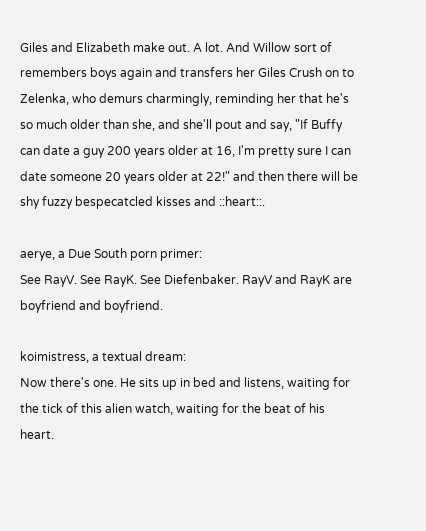Giles and Elizabeth make out. A lot. And Willow sort of remembers boys again and transfers her Giles Crush on to Zelenka, who demurs charmingly, reminding her that he's so much older than she, and she'll pout and say, "If Buffy can date a guy 200 years older at 16, I'm pretty sure I can date someone 20 years older at 22!" and then there will be shy fuzzy bespecatcled kisses and ::heart::.

aerye, a Due South porn primer:
See RayV. See RayK. See Diefenbaker. RayV and RayK are boyfriend and boyfriend.

koimistress, a textual dream:
Now there's one. He sits up in bed and listens, waiting for the tick of this alien watch, waiting for the beat of his heart.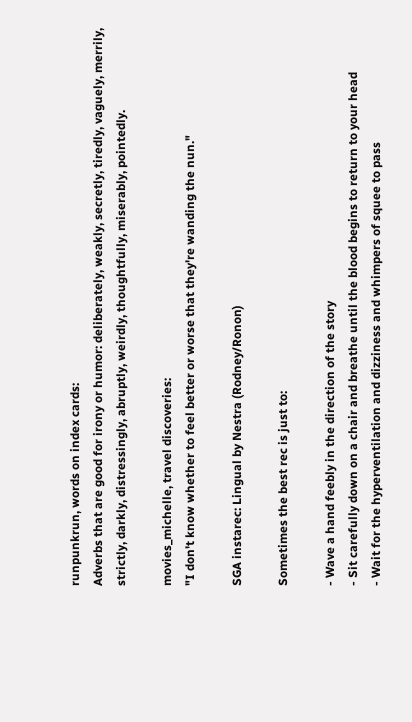runpunkrun, words on index cards:
Adverbs that are good for irony or humor: deliberately, weakly, secretly, tiredly, vaguely, merrily, strictly, darkly, distressingly, abruptly, weirdly, thoughtfully, miserably, pointedly.

movies_michelle, travel discoveries:
"I don't know whether to feel better or worse that they're wanding the nun."

SGA instarec: Lingual by Nestra (Rodney/Ronon)

Sometimes the best rec is just to:

- Wave a hand feebly in the direction of the story
- Sit carefully down on a chair and breathe until the blood begins to return to your head
- Wait for the hyperventilation and dizziness and whimpers of squee to pass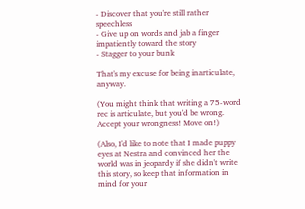- Discover that you're still rather speechless
- Give up on words and jab a finger impatiently toward the story
- Stagger to your bunk

That's my excuse for being inarticulate, anyway.

(You might think that writing a 75-word rec is articulate, but you'd be wrong. Accept your wrongness! Move on!)

(Also, I'd like to note that I made puppy eyes at Nestra and convinced her the world was in jeopardy if she didn't write this story, so keep that information in mind for your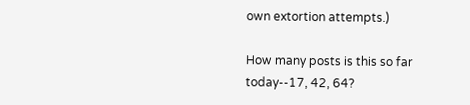own extortion attempts.)

How many posts is this so far today--17, 42, 64?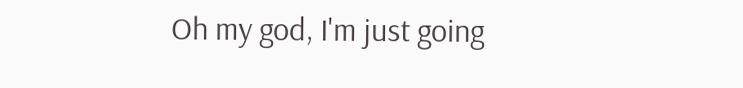Oh my god, I'm just going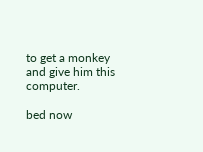to get a monkey and give him this computer.

bed now